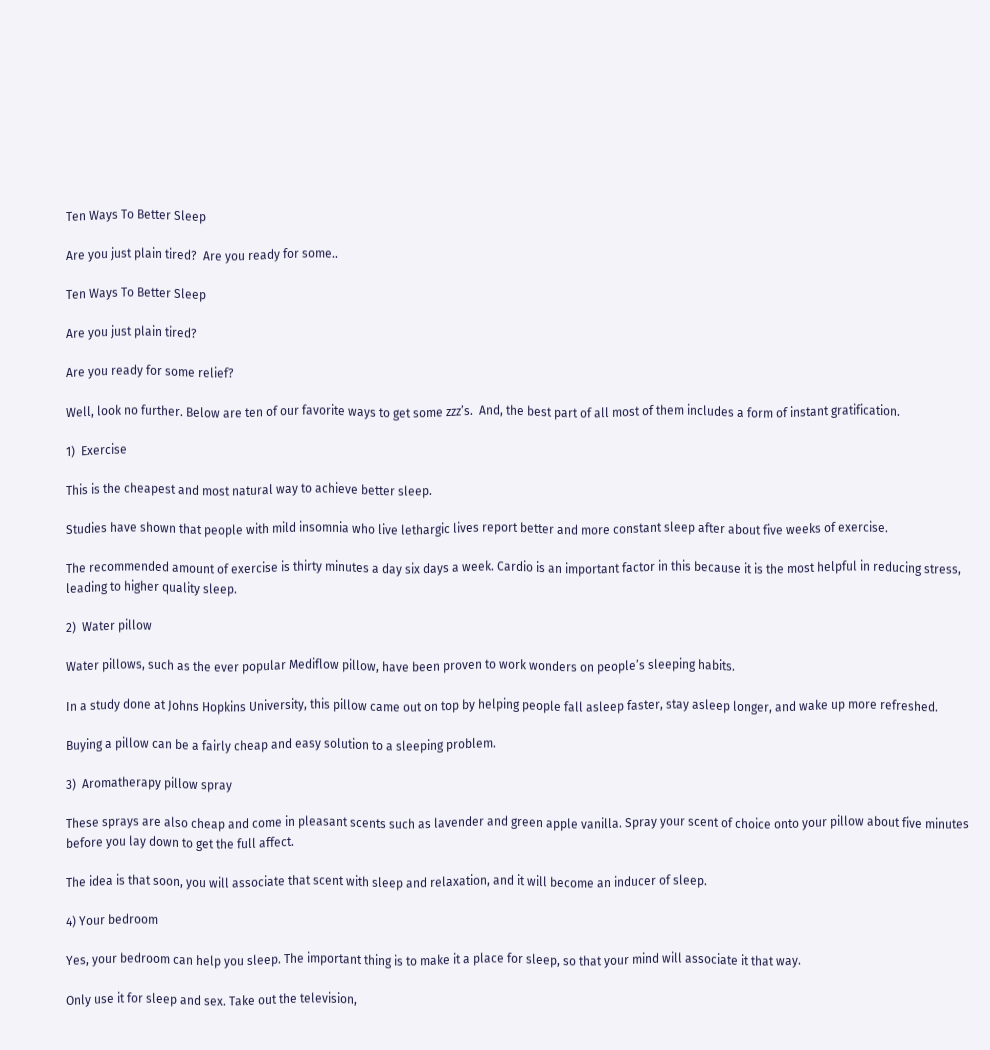Ten Ways To Better Sleep

Are you just plain tired?  Are you ready for some..

Ten Ways To Better Sleep

Are you just plain tired?

Are you ready for some relief?

Well, look no further. Below are ten of our favorite ways to get some zzz’s.  And, the best part of all most of them includes a form of instant gratification.

1)  Exercise

This is the cheapest and most natural way to achieve better sleep.

Studies have shown that people with mild insomnia who live lethargic lives report better and more constant sleep after about five weeks of exercise.

The recommended amount of exercise is thirty minutes a day six days a week. Cardio is an important factor in this because it is the most helpful in reducing stress, leading to higher quality sleep.

2)  Water pillow

Water pillows, such as the ever popular Mediflow pillow, have been proven to work wonders on people’s sleeping habits.

In a study done at Johns Hopkins University, this pillow came out on top by helping people fall asleep faster, stay asleep longer, and wake up more refreshed.

Buying a pillow can be a fairly cheap and easy solution to a sleeping problem.

3)  Aromatherapy pillow spray

These sprays are also cheap and come in pleasant scents such as lavender and green apple vanilla. Spray your scent of choice onto your pillow about five minutes before you lay down to get the full affect.

The idea is that soon, you will associate that scent with sleep and relaxation, and it will become an inducer of sleep.

4) Your bedroom

Yes, your bedroom can help you sleep. The important thing is to make it a place for sleep, so that your mind will associate it that way.

Only use it for sleep and sex. Take out the television,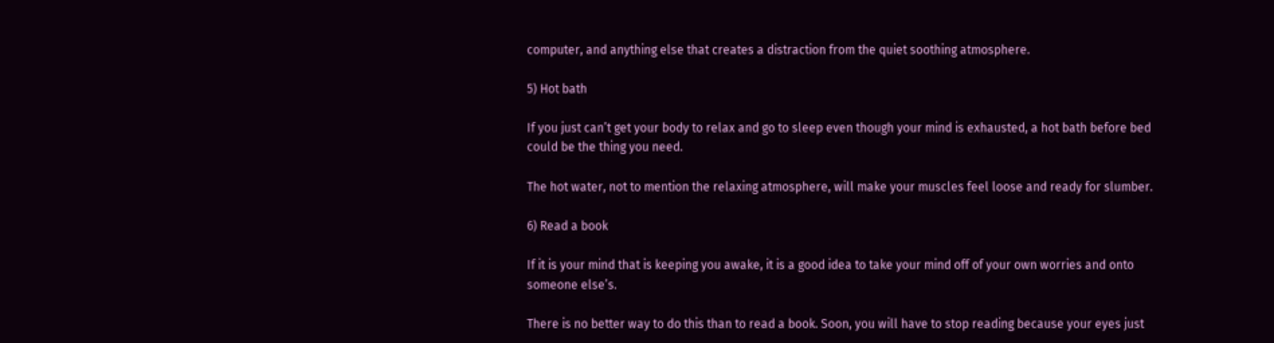computer, and anything else that creates a distraction from the quiet soothing atmosphere.

5) Hot bath

If you just can’t get your body to relax and go to sleep even though your mind is exhausted, a hot bath before bed could be the thing you need.

The hot water, not to mention the relaxing atmosphere, will make your muscles feel loose and ready for slumber.

6) Read a book

If it is your mind that is keeping you awake, it is a good idea to take your mind off of your own worries and onto someone else’s.

There is no better way to do this than to read a book. Soon, you will have to stop reading because your eyes just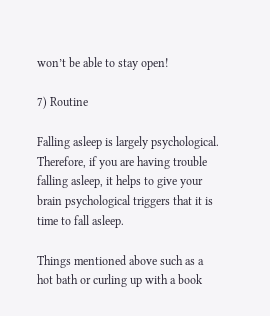won’t be able to stay open!

7) Routine

Falling asleep is largely psychological. Therefore, if you are having trouble falling asleep, it helps to give your brain psychological triggers that it is time to fall asleep.

Things mentioned above such as a hot bath or curling up with a book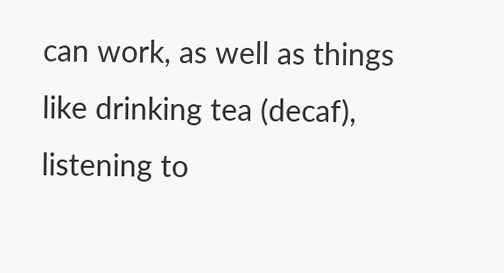can work, as well as things like drinking tea (decaf), listening to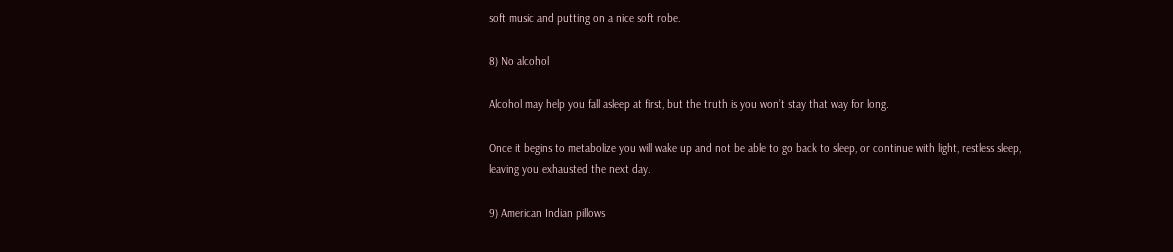soft music and putting on a nice soft robe.

8) No alcohol

Alcohol may help you fall asleep at first, but the truth is you won’t stay that way for long.

Once it begins to metabolize you will wake up and not be able to go back to sleep, or continue with light, restless sleep, leaving you exhausted the next day.

9) American Indian pillows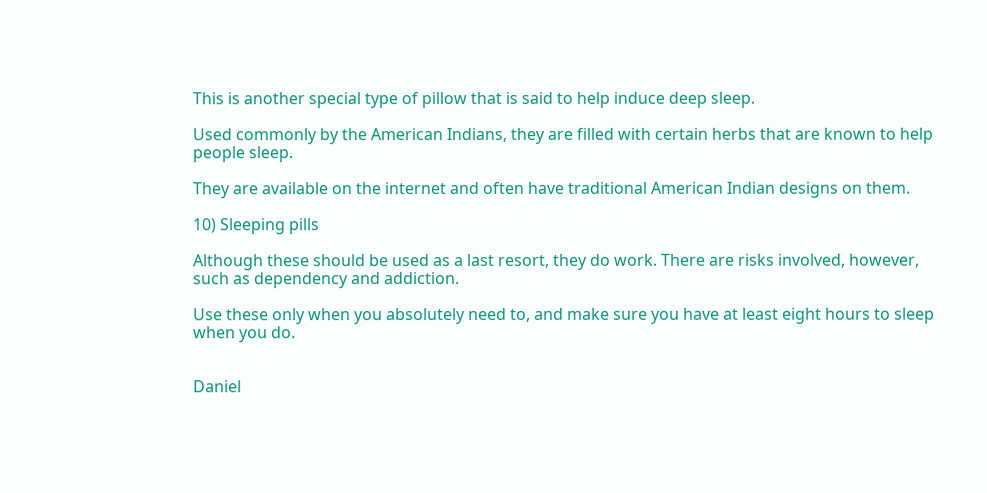This is another special type of pillow that is said to help induce deep sleep.

Used commonly by the American Indians, they are filled with certain herbs that are known to help people sleep.

They are available on the internet and often have traditional American Indian designs on them.

10) Sleeping pills

Although these should be used as a last resort, they do work. There are risks involved, however, such as dependency and addiction.

Use these only when you absolutely need to, and make sure you have at least eight hours to sleep when you do.


Daniel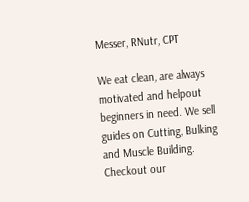Messer, RNutr, CPT

We eat clean, are always motivated and helpout beginners in need. We sell guides on Cutting, Bulking and Muscle Building. Checkout our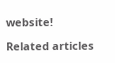website!

Related articles